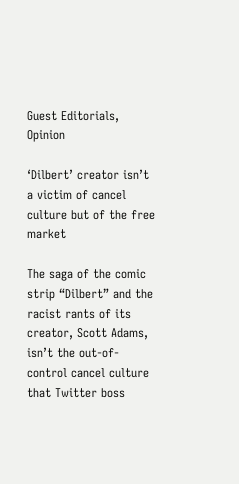Guest Editorials, Opinion

‘Dilbert’ creator isn’t a victim of cancel culture but of the free market

The saga of the comic strip “Dilbert” and the racist rants of its creator, Scott Adams, isn’t the out-of-control cancel culture that Twitter boss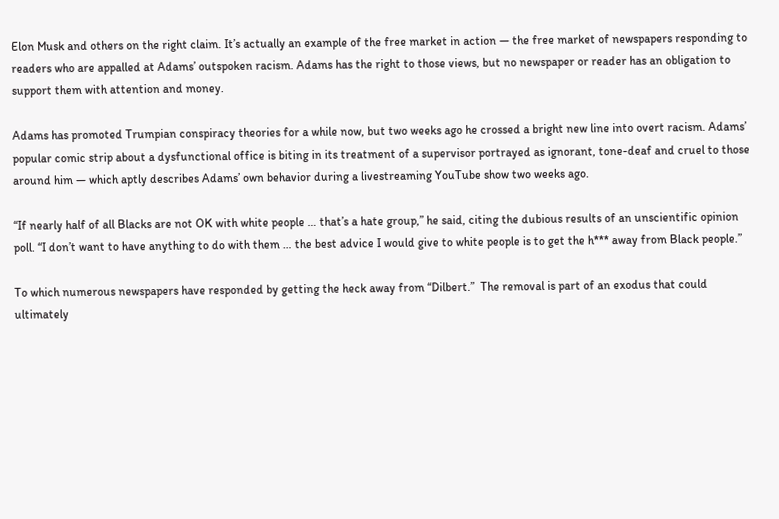Elon Musk and others on the right claim. It’s actually an example of the free market in action — the free market of newspapers responding to readers who are appalled at Adams’ outspoken racism. Adams has the right to those views, but no newspaper or reader has an obligation to support them with attention and money.

Adams has promoted Trumpian conspiracy theories for a while now, but two weeks ago he crossed a bright new line into overt racism. Adams’ popular comic strip about a dysfunctional office is biting in its treatment of a supervisor portrayed as ignorant, tone-deaf and cruel to those around him — which aptly describes Adams’ own behavior during a livestreaming YouTube show two weeks ago.

“If nearly half of all Blacks are not OK with white people … that’s a hate group,” he said, citing the dubious results of an unscientific opinion poll. “I don’t want to have anything to do with them … the best advice I would give to white people is to get the h*** away from Black people.”

To which numerous newspapers have responded by getting the heck away from “Dilbert.”  The removal is part of an exodus that could ultimately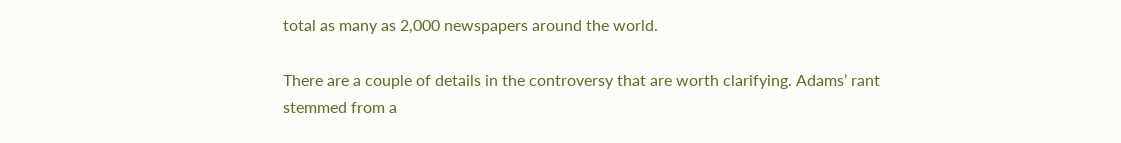total as many as 2,000 newspapers around the world.

There are a couple of details in the controversy that are worth clarifying. Adams’ rant stemmed from a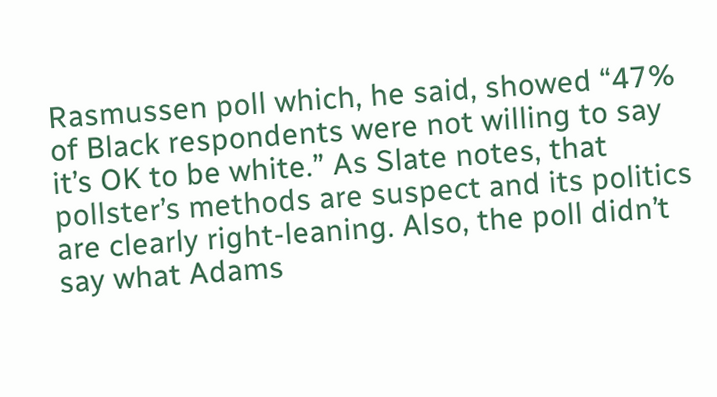Rasmussen poll which, he said, showed “47% of Black respondents were not willing to say it’s OK to be white.” As Slate notes, that pollster’s methods are suspect and its politics are clearly right-leaning. Also, the poll didn’t say what Adams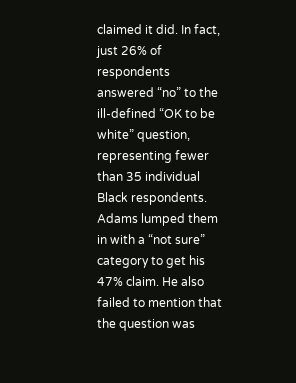claimed it did. In fact, just 26% of respondents answered “no” to the ill-defined “OK to be white” question, representing fewer than 35 individual Black respondents. Adams lumped them in with a “not sure” category to get his 47% claim. He also failed to mention that the question was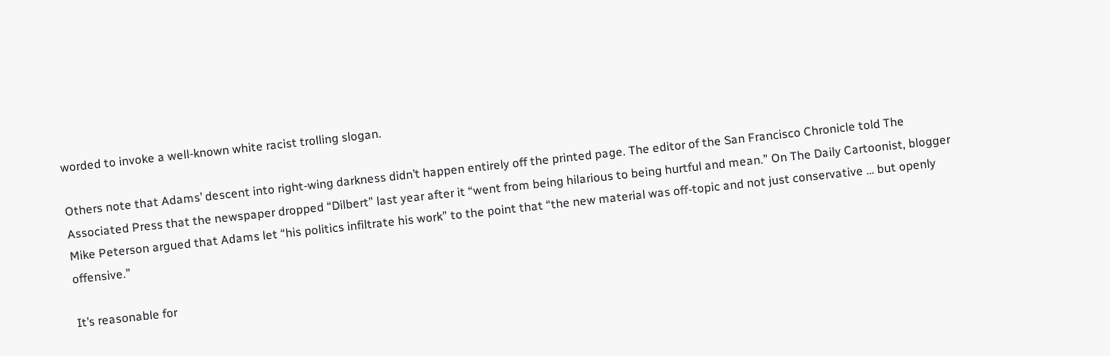worded to invoke a well-known white racist trolling slogan.

Others note that Adams’ descent into right-wing darkness didn’t happen entirely off the printed page. The editor of the San Francisco Chronicle told The Associated Press that the newspaper dropped “Dilbert” last year after it “went from being hilarious to being hurtful and mean.” On The Daily Cartoonist, blogger Mike Peterson argued that Adams let “his politics infiltrate his work” to the point that “the new material was off-topic and not just conservative … but openly offensive.”

It’s reasonable for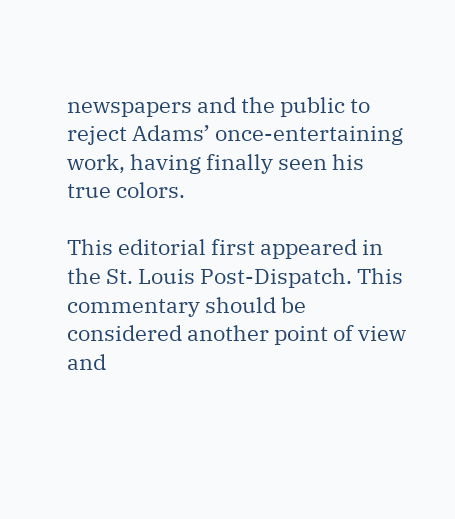newspapers and the public to reject Adams’ once-entertaining work, having finally seen his true colors.

This editorial first appeared in the St. Louis Post-Dispatch. This commentary should be considered another point of view and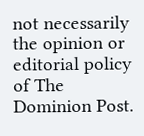not necessarily the opinion or editorial policy of The Dominion Post.